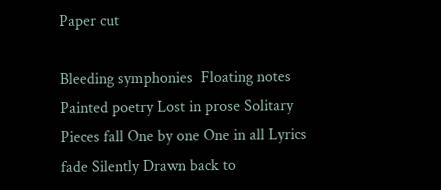Paper cut

Bleeding symphonies  Floating notes Painted poetry Lost in prose Solitary  Pieces fall One by one One in all Lyrics fade Silently Drawn back to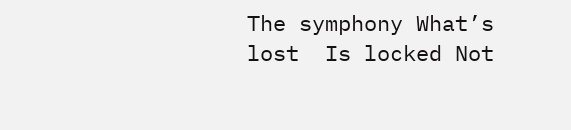The symphony What’s lost  Is locked Not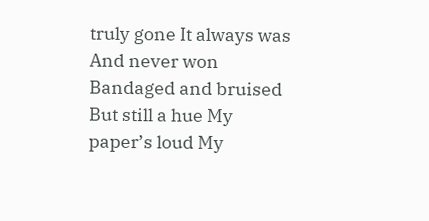truly gone It always was And never won Bandaged and bruised But still a hue My paper’s loud My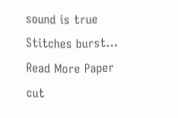sound is true Stitches burst… Read More Paper cut